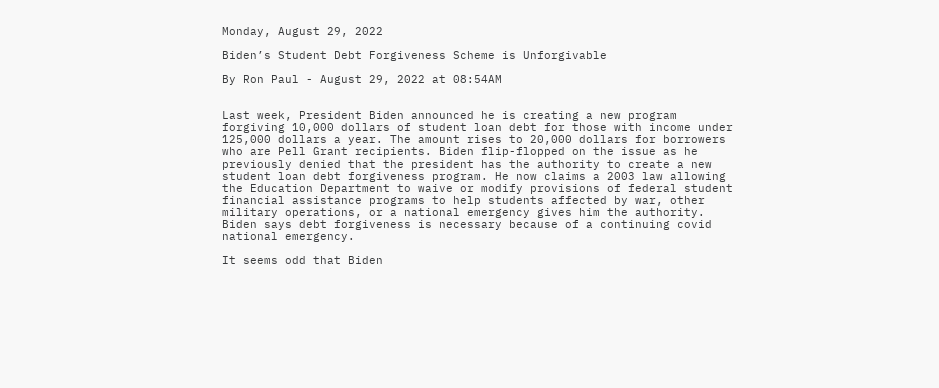Monday, August 29, 2022

Biden’s Student Debt Forgiveness Scheme is Unforgivable

By Ron Paul - August 29, 2022 at 08:54AM


Last week, President Biden announced he is creating a new program forgiving 10,000 dollars of student loan debt for those with income under 125,000 dollars a year. The amount rises to 20,000 dollars for borrowers who are Pell Grant recipients. Biden flip-flopped on the issue as he previously denied that the president has the authority to create a new student loan debt forgiveness program. He now claims a 2003 law allowing the Education Department to waive or modify provisions of federal student financial assistance programs to help students affected by war, other military operations, or a national emergency gives him the authority. Biden says debt forgiveness is necessary because of a continuing covid national emergency.

It seems odd that Biden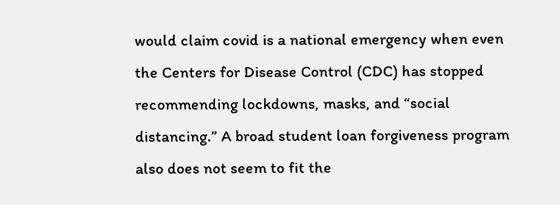would claim covid is a national emergency when even the Centers for Disease Control (CDC) has stopped recommending lockdowns, masks, and “social distancing.” A broad student loan forgiveness program also does not seem to fit the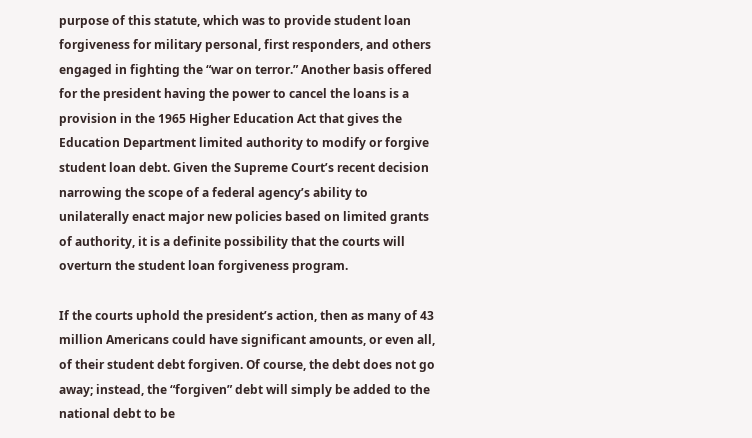purpose of this statute, which was to provide student loan forgiveness for military personal, first responders, and others engaged in fighting the “war on terror.” Another basis offered for the president having the power to cancel the loans is a provision in the 1965 Higher Education Act that gives the Education Department limited authority to modify or forgive student loan debt. Given the Supreme Court’s recent decision narrowing the scope of a federal agency’s ability to unilaterally enact major new policies based on limited grants of authority, it is a definite possibility that the courts will overturn the student loan forgiveness program.

If the courts uphold the president’s action, then as many of 43 million Americans could have significant amounts, or even all, of their student debt forgiven. Of course, the debt does not go away; instead, the “forgiven” debt will simply be added to the national debt to be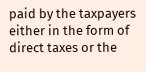paid by the taxpayers either in the form of direct taxes or the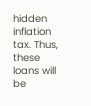hidden inflation tax. Thus, these loans will be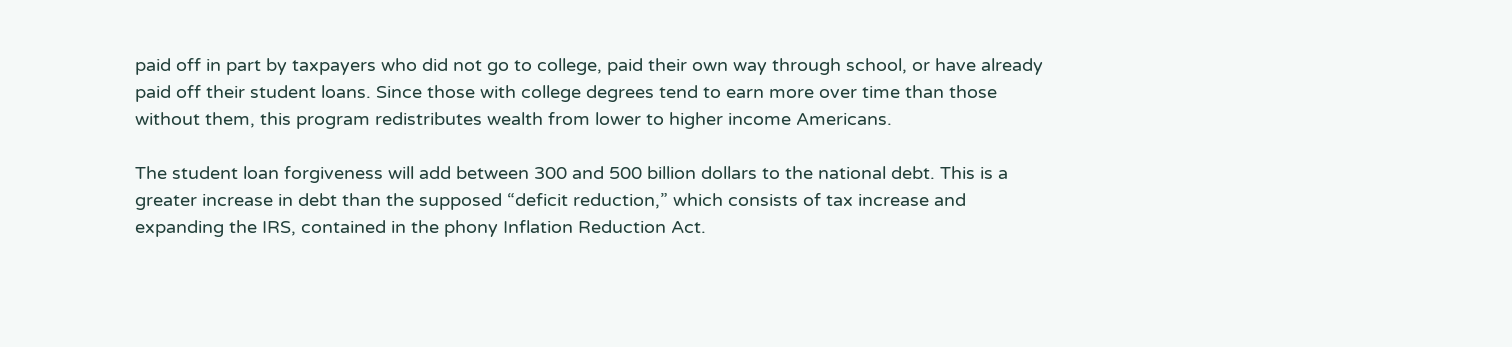paid off in part by taxpayers who did not go to college, paid their own way through school, or have already paid off their student loans. Since those with college degrees tend to earn more over time than those without them, this program redistributes wealth from lower to higher income Americans.

The student loan forgiveness will add between 300 and 500 billion dollars to the national debt. This is a greater increase in debt than the supposed “deficit reduction,” which consists of tax increase and expanding the IRS, contained in the phony Inflation Reduction Act.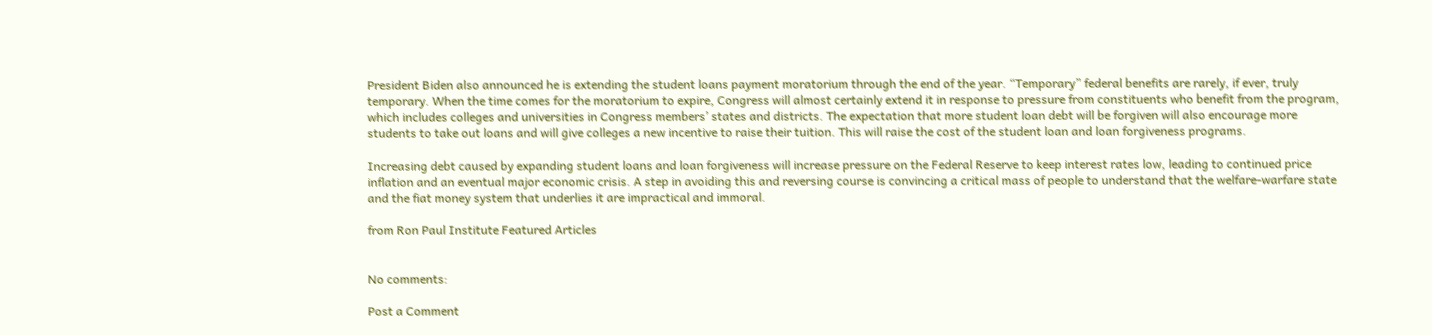President Biden also announced he is extending the student loans payment moratorium through the end of the year. “Temporary” federal benefits are rarely, if ever, truly temporary. When the time comes for the moratorium to expire, Congress will almost certainly extend it in response to pressure from constituents who benefit from the program, which includes colleges and universities in Congress members’ states and districts. The expectation that more student loan debt will be forgiven will also encourage more students to take out loans and will give colleges a new incentive to raise their tuition. This will raise the cost of the student loan and loan forgiveness programs.

Increasing debt caused by expanding student loans and loan forgiveness will increase pressure on the Federal Reserve to keep interest rates low, leading to continued price inflation and an eventual major economic crisis. A step in avoiding this and reversing course is convincing a critical mass of people to understand that the welfare-warfare state and the fiat money system that underlies it are impractical and immoral.

from Ron Paul Institute Featured Articles


No comments:

Post a Comment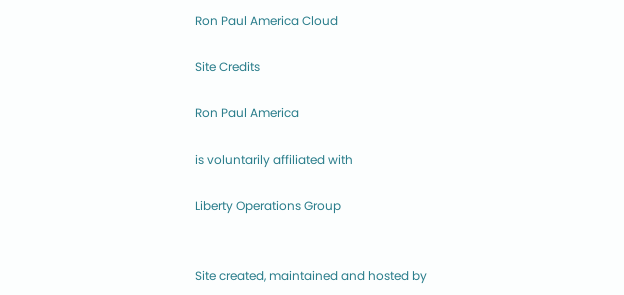Ron Paul America Cloud

Site Credits

Ron Paul America

is voluntarily affiliated with

Liberty Operations Group


Site created, maintained and hosted by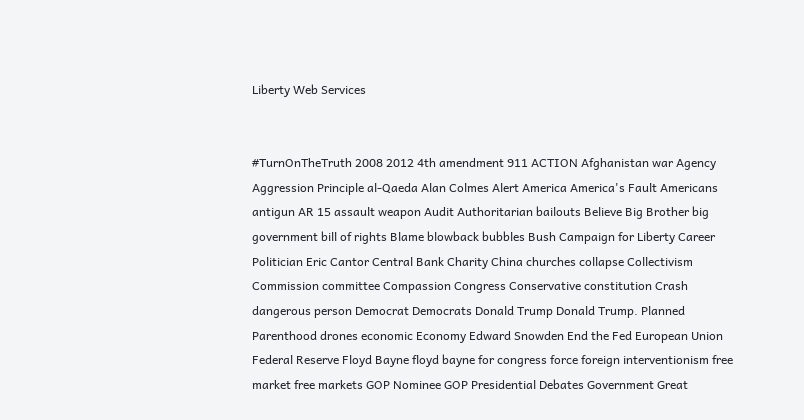Liberty Web Services


#TurnOnTheTruth 2008 2012 4th amendment 911 ACTION Afghanistan war Agency Aggression Principle al-Qaeda Alan Colmes Alert America America's Fault Americans antigun AR 15 assault weapon Audit Authoritarian bailouts Believe Big Brother big government bill of rights Blame blowback bubbles Bush Campaign for Liberty Career Politician Eric Cantor Central Bank Charity China churches collapse Collectivism Commission committee Compassion Congress Conservative constitution Crash dangerous person Democrat Democrats Donald Trump Donald Trump. Planned Parenthood drones economic Economy Edward Snowden End the Fed European Union Federal Reserve Floyd Bayne floyd bayne for congress force foreign interventionism free market free markets GOP Nominee GOP Presidential Debates Government Great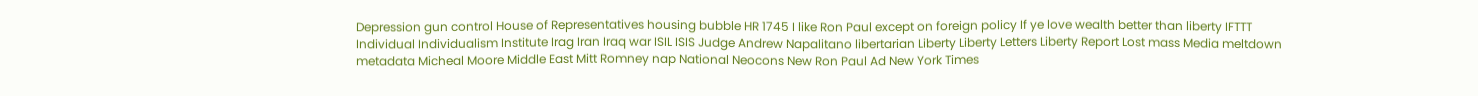Depression gun control House of Representatives housing bubble HR 1745 I like Ron Paul except on foreign policy If ye love wealth better than liberty IFTTT Individual Individualism Institute Irag Iran Iraq war ISIL ISIS Judge Andrew Napalitano libertarian Liberty Liberty Letters Liberty Report Lost mass Media meltdown metadata Micheal Moore Middle East Mitt Romney nap National Neocons New Ron Paul Ad New York Times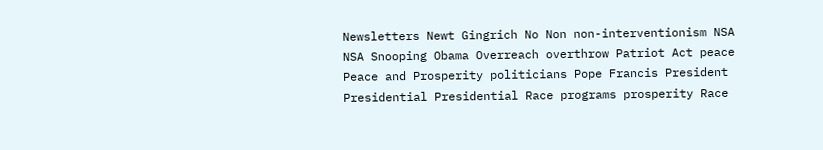Newsletters Newt Gingrich No Non non-interventionism NSA NSA Snooping Obama Overreach overthrow Patriot Act peace Peace and Prosperity politicians Pope Francis President Presidential Presidential Race programs prosperity Race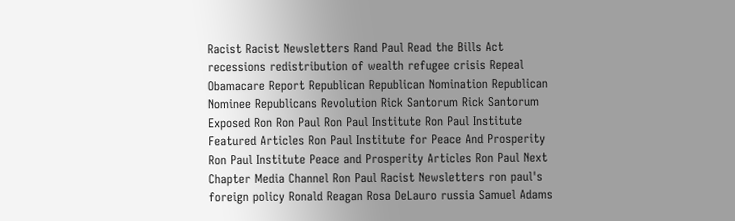Racist Racist Newsletters Rand Paul Read the Bills Act recessions redistribution of wealth refugee crisis Repeal Obamacare Report Republican Republican Nomination Republican Nominee Republicans Revolution Rick Santorum Rick Santorum Exposed Ron Ron Paul Ron Paul Institute Ron Paul Institute Featured Articles Ron Paul Institute for Peace And Prosperity Ron Paul Institute Peace and Prosperity Articles Ron Paul Next Chapter Media Channel Ron Paul Racist Newsletters ron paul's foreign policy Ronald Reagan Rosa DeLauro russia Samuel Adams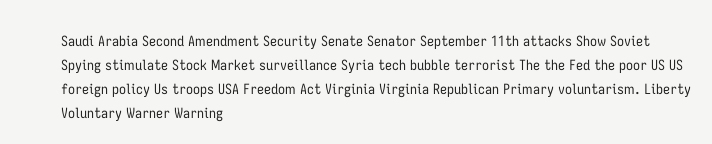Saudi Arabia Second Amendment Security Senate Senator September 11th attacks Show Soviet Spying stimulate Stock Market surveillance Syria tech bubble terrorist The the Fed the poor US US foreign policy Us troops USA Freedom Act Virginia Virginia Republican Primary voluntarism. Liberty Voluntary Warner Warning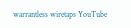warrantless wiretaps YouTube